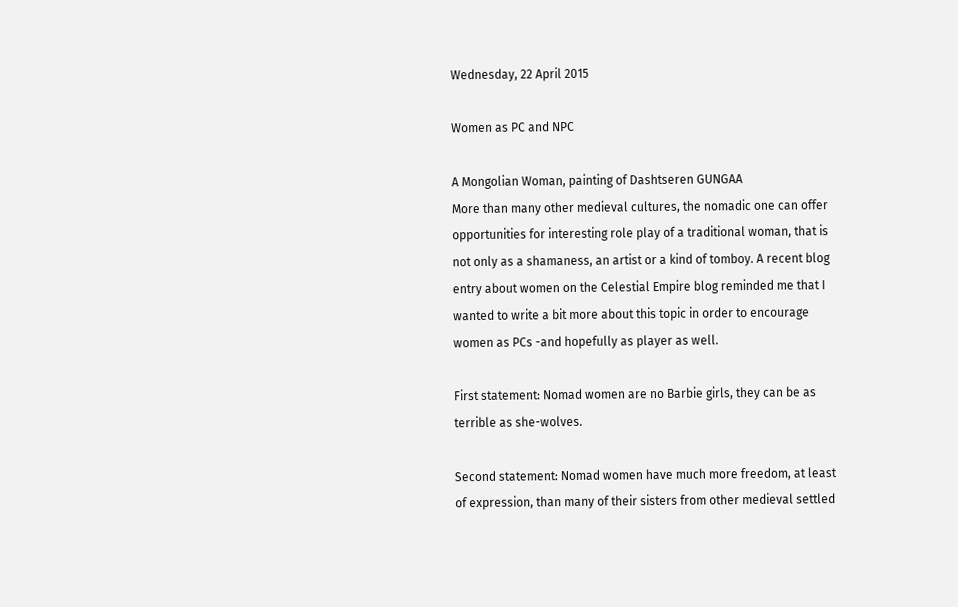Wednesday, 22 April 2015

Women as PC and NPC

A Mongolian Woman, painting of Dashtseren GUNGAA
More than many other medieval cultures, the nomadic one can offer opportunities for interesting role play of a traditional woman, that is not only as a shamaness, an artist or a kind of tomboy. A recent blog entry about women on the Celestial Empire blog reminded me that I wanted to write a bit more about this topic in order to encourage women as PCs -and hopefully as player as well.

First statement: Nomad women are no Barbie girls, they can be as terrible as she-wolves.

Second statement: Nomad women have much more freedom, at least of expression, than many of their sisters from other medieval settled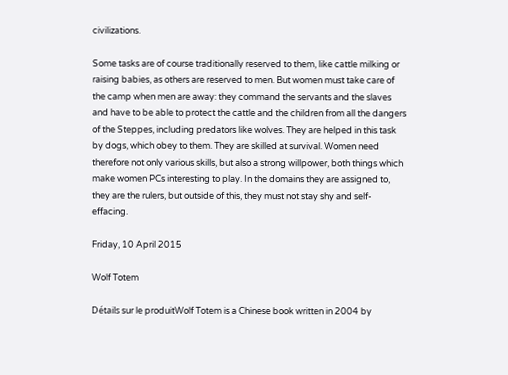civilizations.

Some tasks are of course traditionally reserved to them, like cattle milking or raising babies, as others are reserved to men. But women must take care of the camp when men are away: they command the servants and the slaves and have to be able to protect the cattle and the children from all the dangers of the Steppes, including predators like wolves. They are helped in this task by dogs, which obey to them. They are skilled at survival. Women need therefore not only various skills, but also a strong willpower, both things which make women PCs interesting to play. In the domains they are assigned to, they are the rulers, but outside of this, they must not stay shy and self-effacing.

Friday, 10 April 2015

Wolf Totem

Détails sur le produitWolf Totem is a Chinese book written in 2004 by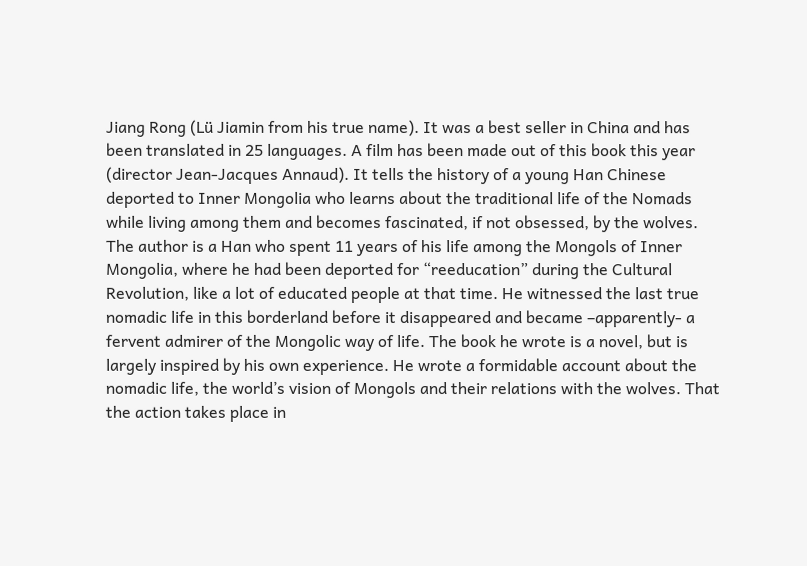Jiang Rong (Lü Jiamin from his true name). It was a best seller in China and has been translated in 25 languages. A film has been made out of this book this year (director Jean-Jacques Annaud). It tells the history of a young Han Chinese deported to Inner Mongolia who learns about the traditional life of the Nomads while living among them and becomes fascinated, if not obsessed, by the wolves.
The author is a Han who spent 11 years of his life among the Mongols of Inner Mongolia, where he had been deported for “reeducation” during the Cultural Revolution, like a lot of educated people at that time. He witnessed the last true nomadic life in this borderland before it disappeared and became –apparently- a fervent admirer of the Mongolic way of life. The book he wrote is a novel, but is largely inspired by his own experience. He wrote a formidable account about the nomadic life, the world’s vision of Mongols and their relations with the wolves. That the action takes place in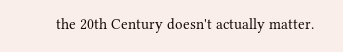the 20th Century doesn't actually matter.